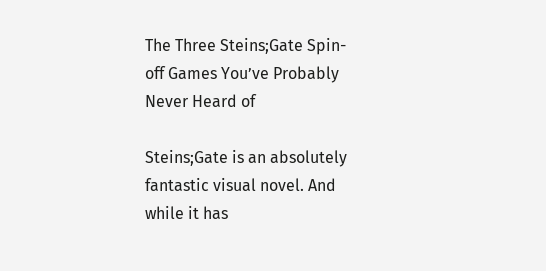The Three Steins;Gate Spin-off Games You’ve Probably Never Heard of

Steins;Gate is an absolutely fantastic visual novel. And while it has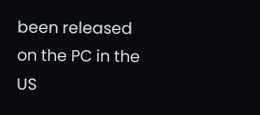been released on the PC in the US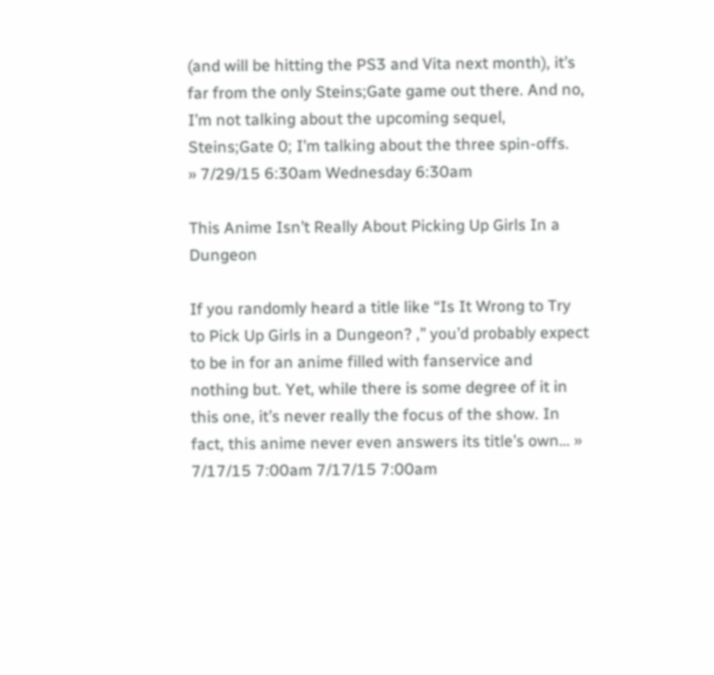(and will be hitting the PS3 and Vita next month), it’s far from the only Steins;Gate game out there. And no, I’m not talking about the upcoming sequel, Steins;Gate 0; I’m talking about the three spin-offs.
» 7/29/15 6:30am Wednesday 6:30am

This Anime Isn’t Really About Picking Up Girls In a Dungeon

If you randomly heard a title like “Is It Wrong to Try to Pick Up Girls in a Dungeon? ,” you’d probably expect to be in for an anime filled with fanservice and nothing but. Yet, while there is some degree of it in this one, it’s never really the focus of the show. In fact, this anime never even answers its title’s own… » 7/17/15 7:00am 7/17/15 7:00am